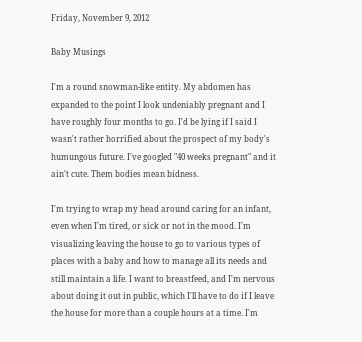Friday, November 9, 2012

Baby Musings

I'm a round snowman-like entity. My abdomen has expanded to the point I look undeniably pregnant and I have roughly four months to go. I'd be lying if I said I wasn't rather horrified about the prospect of my body's humungous future. I've googled "40 weeks pregnant" and it ain't cute. Them bodies mean bidness.

I'm trying to wrap my head around caring for an infant, even when I'm tired, or sick or not in the mood. I'm visualizing leaving the house to go to various types of places with a baby and how to manage all its needs and still maintain a life. I want to breastfeed, and I'm nervous about doing it out in public, which I'll have to do if I leave the house for more than a couple hours at a time. I'm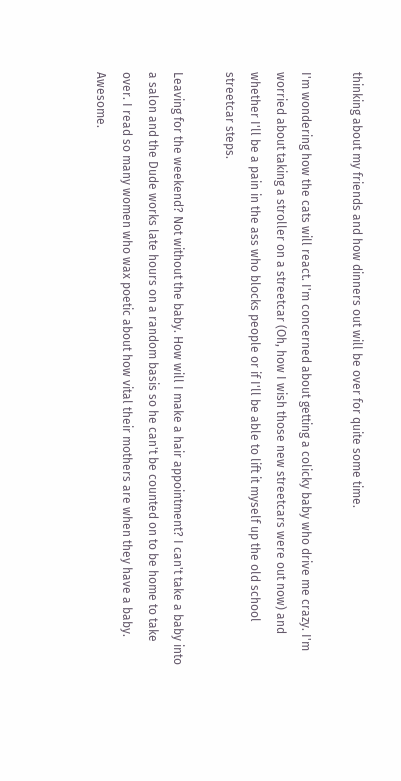thinking about my friends and how dinners out will be over for quite some time.

I'm wondering how the cats will react. I'm concerned about getting a colicky baby who drive me crazy. I'm worried about taking a stroller on a streetcar (Oh, how I wish those new streetcars were out now) and whether I'll be a pain in the ass who blocks people or if I'll be able to lift it myself up the old school streetcar steps.

Leaving for the weekend? Not without the baby. How will I make a hair appointment? I can't take a baby into a salon and the Dude works late hours on a random basis so he can't be counted on to be home to take over. I read so many women who wax poetic about how vital their mothers are when they have a baby. Awesome.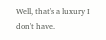Well, that's a luxury I don't have.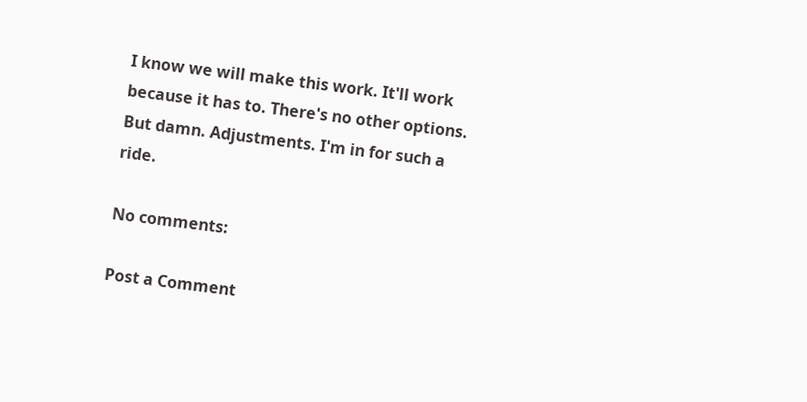I know we will make this work. It'll work because it has to. There's no other options. But damn. Adjustments. I'm in for such a ride.

No comments:

Post a Comment